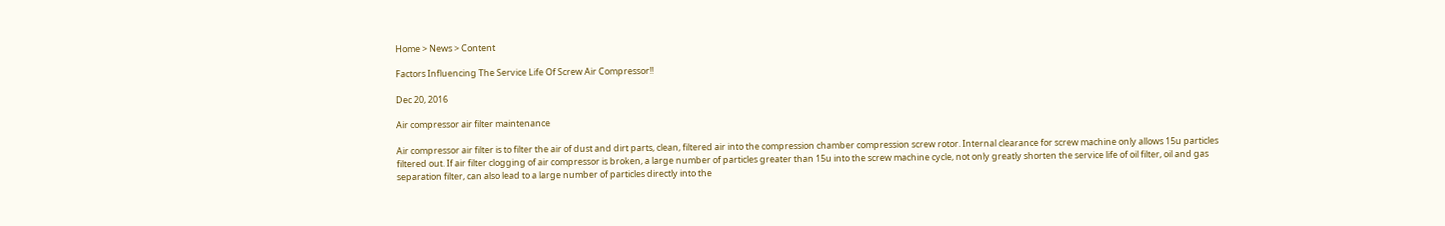Home > News > Content

Factors Influencing The Service Life Of Screw Air Compressor!!

Dec 20, 2016

Air compressor air filter maintenance

Air compressor air filter is to filter the air of dust and dirt parts, clean, filtered air into the compression chamber compression screw rotor. Internal clearance for screw machine only allows 15u particles filtered out. If air filter clogging of air compressor is broken, a large number of particles greater than 15u into the screw machine cycle, not only greatly shorten the service life of oil filter, oil and gas separation filter, can also lead to a large number of particles directly into the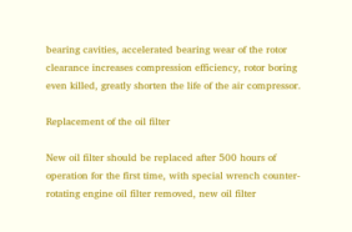bearing cavities, accelerated bearing wear of the rotor clearance increases compression efficiency, rotor boring even killed, greatly shorten the life of the air compressor.

Replacement of the oil filter

New oil filter should be replaced after 500 hours of operation for the first time, with special wrench counter-rotating engine oil filter removed, new oil filter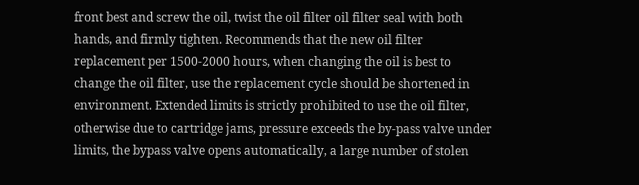front best and screw the oil, twist the oil filter oil filter seal with both hands, and firmly tighten. Recommends that the new oil filter replacement per 1500-2000 hours, when changing the oil is best to change the oil filter, use the replacement cycle should be shortened in environment. Extended limits is strictly prohibited to use the oil filter, otherwise due to cartridge jams, pressure exceeds the by-pass valve under limits, the bypass valve opens automatically, a large number of stolen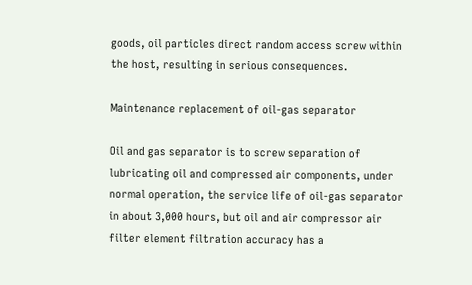goods, oil particles direct random access screw within the host, resulting in serious consequences.

Maintenance replacement of oil-gas separator

Oil and gas separator is to screw separation of lubricating oil and compressed air components, under normal operation, the service life of oil-gas separator in about 3,000 hours, but oil and air compressor air filter element filtration accuracy has a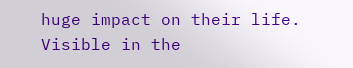huge impact on their life. Visible in the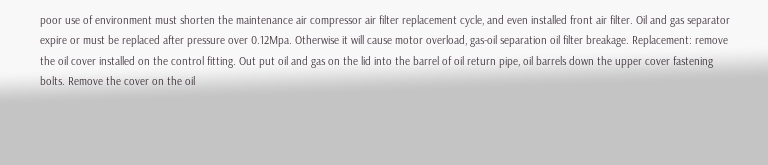poor use of environment must shorten the maintenance air compressor air filter replacement cycle, and even installed front air filter. Oil and gas separator expire or must be replaced after pressure over 0.12Mpa. Otherwise it will cause motor overload, gas-oil separation oil filter breakage. Replacement: remove the oil cover installed on the control fitting. Out put oil and gas on the lid into the barrel of oil return pipe, oil barrels down the upper cover fastening bolts. Remove the cover on the oil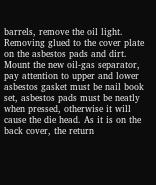barrels, remove the oil light. Removing glued to the cover plate on the asbestos pads and dirt. Mount the new oil-gas separator, pay attention to upper and lower asbestos gasket must be nail book set, asbestos pads must be neatly when pressed, otherwise it will cause the die head. As it is on the back cover, the return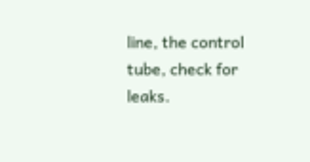line, the control tube, check for leaks.